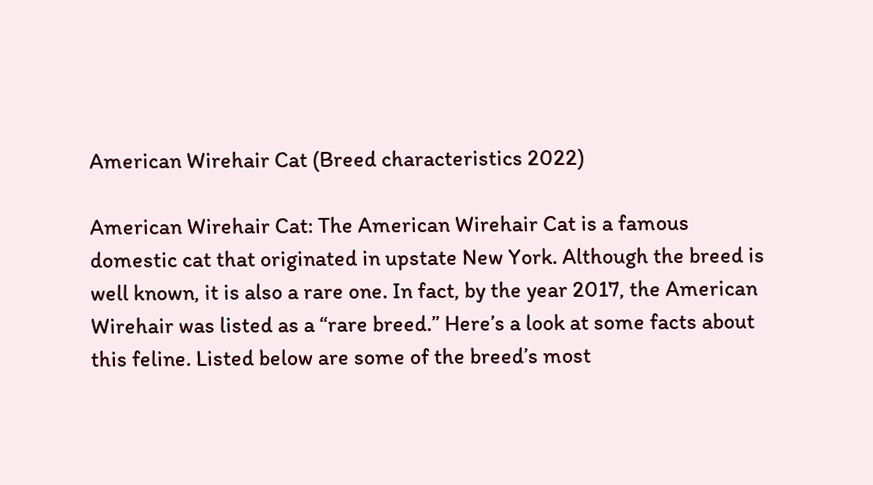American Wirehair Cat (Breed characteristics 2022)

American Wirehair Cat: The American Wirehair Cat is a famous domestic cat that originated in upstate New York. Although the breed is well known, it is also a rare one. In fact, by the year 2017, the American Wirehair was listed as a “rare breed.” Here’s a look at some facts about this feline. Listed below are some of the breed’s most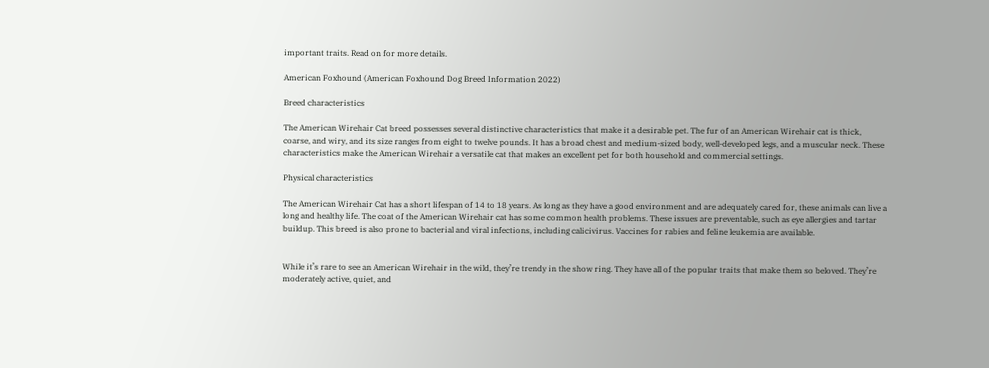important traits. Read on for more details.

American Foxhound (American Foxhound Dog Breed Information 2022)

Breed characteristics

The American Wirehair Cat breed possesses several distinctive characteristics that make it a desirable pet. The fur of an American Wirehair cat is thick, coarse, and wiry, and its size ranges from eight to twelve pounds. It has a broad chest and medium-sized body, well-developed legs, and a muscular neck. These characteristics make the American Wirehair a versatile cat that makes an excellent pet for both household and commercial settings.

Physical characteristics

The American Wirehair Cat has a short lifespan of 14 to 18 years. As long as they have a good environment and are adequately cared for, these animals can live a long and healthy life. The coat of the American Wirehair cat has some common health problems. These issues are preventable, such as eye allergies and tartar buildup. This breed is also prone to bacterial and viral infections, including calicivirus. Vaccines for rabies and feline leukemia are available.


While it’s rare to see an American Wirehair in the wild, they’re trendy in the show ring. They have all of the popular traits that make them so beloved. They’re moderately active, quiet, and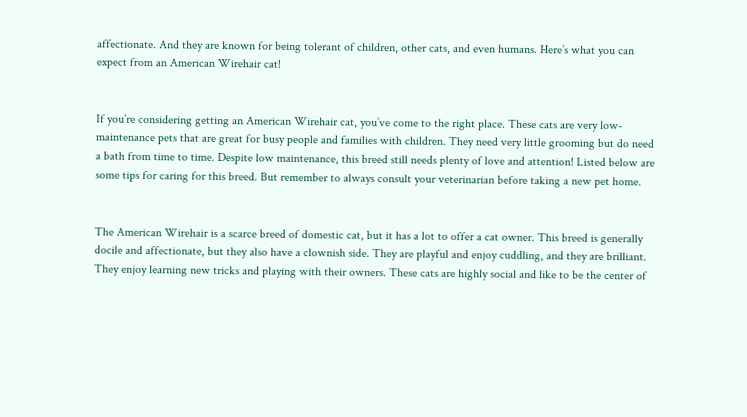affectionate. And they are known for being tolerant of children, other cats, and even humans. Here’s what you can expect from an American Wirehair cat!


If you’re considering getting an American Wirehair cat, you’ve come to the right place. These cats are very low-maintenance pets that are great for busy people and families with children. They need very little grooming but do need a bath from time to time. Despite low maintenance, this breed still needs plenty of love and attention! Listed below are some tips for caring for this breed. But remember to always consult your veterinarian before taking a new pet home.


The American Wirehair is a scarce breed of domestic cat, but it has a lot to offer a cat owner. This breed is generally docile and affectionate, but they also have a clownish side. They are playful and enjoy cuddling, and they are brilliant. They enjoy learning new tricks and playing with their owners. These cats are highly social and like to be the center of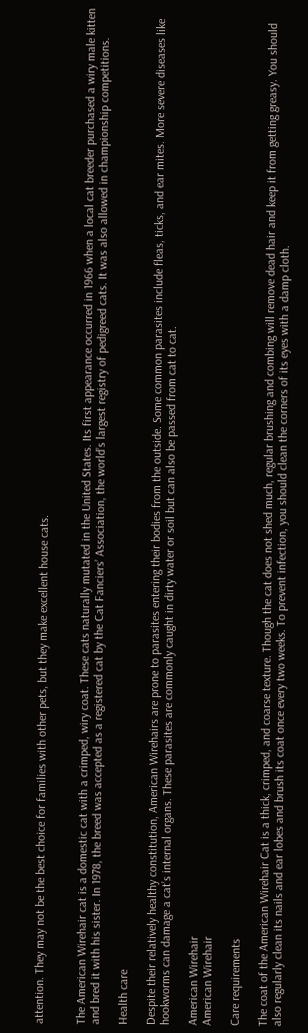attention. They may not be the best choice for families with other pets, but they make excellent house cats.


The American Wirehair cat is a domestic cat with a crimped, wiry coat. These cats naturally mutated in the United States. Its first appearance occurred in 1966 when a local cat breeder purchased a wiry male kitten and bred it with his sister. In 1978, the breed was accepted as a registered cat by the Cat Fanciers’ Association, the world’s largest registry of pedigreed cats. It was also allowed in championship competitions.

Health care

Despite their relatively healthy constitution, American Wirehairs are prone to parasites entering their bodies from the outside. Some common parasites include fleas, ticks, and ear mites. More severe diseases like hookworms can damage a cat’s internal organs. These parasites are commonly caught in dirty water or soil but can also be passed from cat to cat.

American Wirehair
American Wirehair

Care requirements

The coat of the American Wirehair Cat is a thick, crimped, and coarse texture. Though the cat does not shed much, regular brushing and combing will remove dead hair and keep it from getting greasy. You should also regularly clean its nails and ear lobes and brush its coat once every two weeks. To prevent infection, you should clean the corners of its eyes with a damp cloth.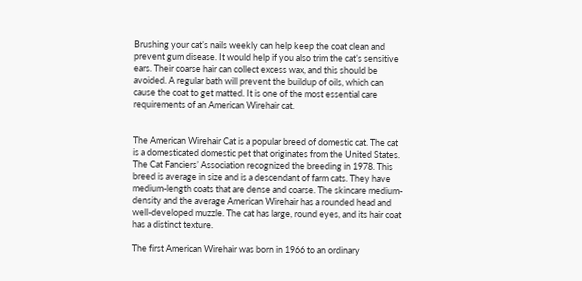Brushing your cat’s nails weekly can help keep the coat clean and prevent gum disease. It would help if you also trim the cat’s sensitive ears. Their coarse hair can collect excess wax, and this should be avoided. A regular bath will prevent the buildup of oils, which can cause the coat to get matted. It is one of the most essential care requirements of an American Wirehair cat.


The American Wirehair Cat is a popular breed of domestic cat. The cat is a domesticated domestic pet that originates from the United States. The Cat Fanciers’ Association recognized the breeding in 1978. This breed is average in size and is a descendant of farm cats. They have medium-length coats that are dense and coarse. The skincare medium-density and the average American Wirehair has a rounded head and well-developed muzzle. The cat has large, round eyes, and its hair coat has a distinct texture.

The first American Wirehair was born in 1966 to an ordinary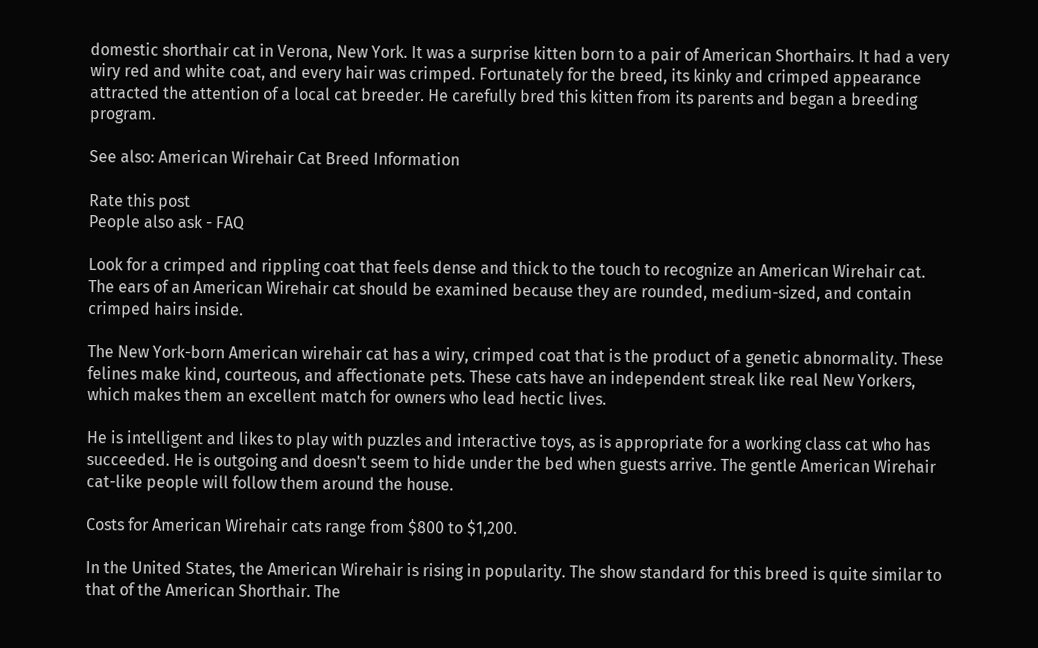domestic shorthair cat in Verona, New York. It was a surprise kitten born to a pair of American Shorthairs. It had a very wiry red and white coat, and every hair was crimped. Fortunately for the breed, its kinky and crimped appearance attracted the attention of a local cat breeder. He carefully bred this kitten from its parents and began a breeding program.

See also: American Wirehair Cat Breed Information

Rate this post
People also ask - FAQ

Look for a crimped and rippling coat that feels dense and thick to the touch to recognize an American Wirehair cat. The ears of an American Wirehair cat should be examined because they are rounded, medium-sized, and contain crimped hairs inside.

The New York-born American wirehair cat has a wiry, crimped coat that is the product of a genetic abnormality. These felines make kind, courteous, and affectionate pets. These cats have an independent streak like real New Yorkers, which makes them an excellent match for owners who lead hectic lives.

He is intelligent and likes to play with puzzles and interactive toys, as is appropriate for a working class cat who has succeeded. He is outgoing and doesn't seem to hide under the bed when guests arrive. The gentle American Wirehair cat-like people will follow them around the house.

Costs for American Wirehair cats range from $800 to $1,200.

In the United States, the American Wirehair is rising in popularity. The show standard for this breed is quite similar to that of the American Shorthair. The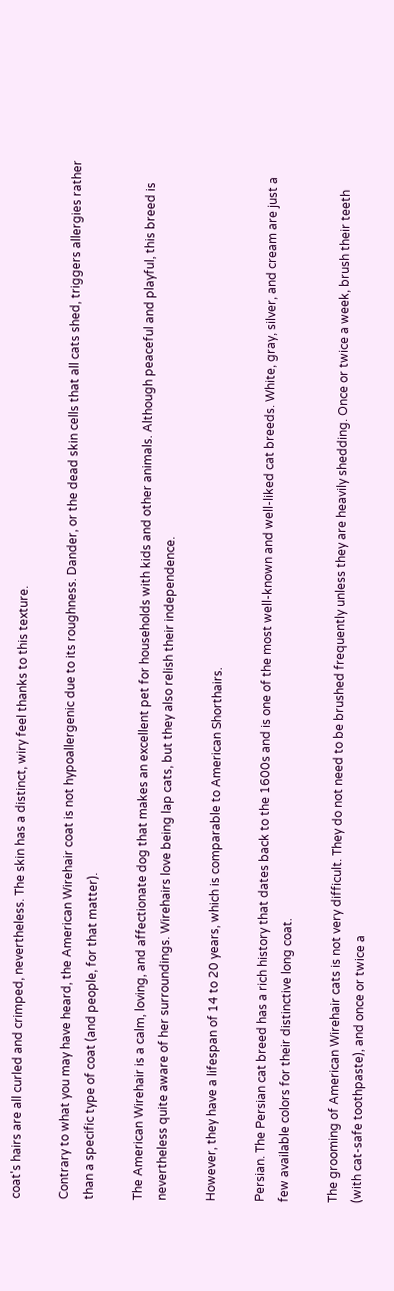coat's hairs are all curled and crimped, nevertheless. The skin has a distinct, wiry feel thanks to this texture.

Contrary to what you may have heard, the American Wirehair coat is not hypoallergenic due to its roughness. Dander, or the dead skin cells that all cats shed, triggers allergies rather than a specific type of coat (and people, for that matter).

The American Wirehair is a calm, loving, and affectionate dog that makes an excellent pet for households with kids and other animals. Although peaceful and playful, this breed is nevertheless quite aware of her surroundings. Wirehairs love being lap cats, but they also relish their independence.

However, they have a lifespan of 14 to 20 years, which is comparable to American Shorthairs.

Persian. The Persian cat breed has a rich history that dates back to the 1600s and is one of the most well-known and well-liked cat breeds. White, gray, silver, and cream are just a few available colors for their distinctive long coat.

The grooming of American Wirehair cats is not very difficult. They do not need to be brushed frequently unless they are heavily shedding. Once or twice a week, brush their teeth (with cat-safe toothpaste), and once or twice a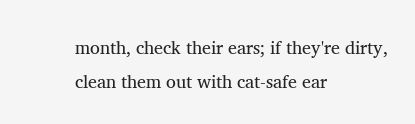month, check their ears; if they're dirty, clean them out with cat-safe ear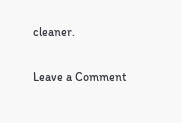cleaner.

Leave a Comment